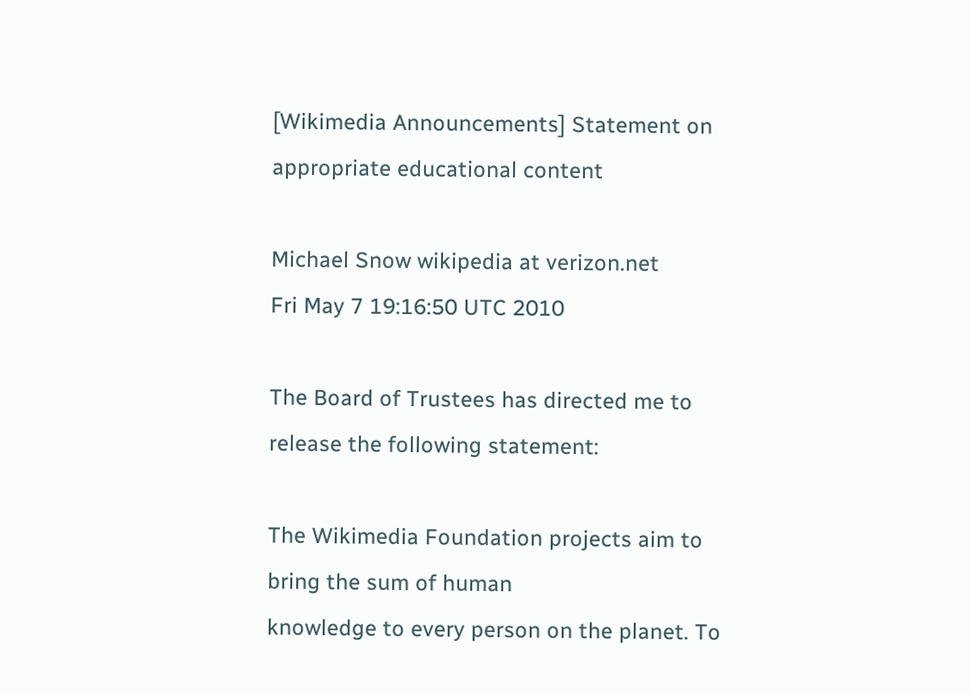[Wikimedia Announcements] Statement on appropriate educational content

Michael Snow wikipedia at verizon.net
Fri May 7 19:16:50 UTC 2010

The Board of Trustees has directed me to release the following statement:

The Wikimedia Foundation projects aim to bring the sum of human
knowledge to every person on the planet. To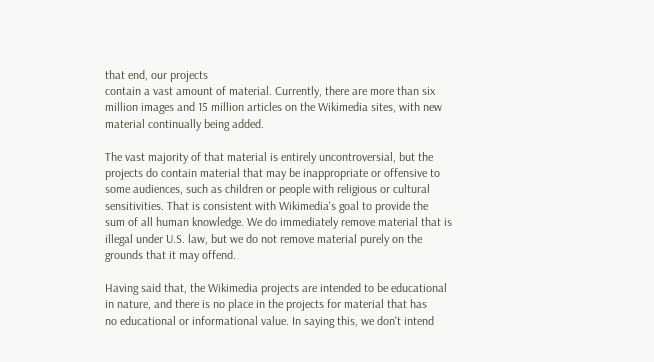that end, our projects
contain a vast amount of material. Currently, there are more than six
million images and 15 million articles on the Wikimedia sites, with new
material continually being added.

The vast majority of that material is entirely uncontroversial, but the
projects do contain material that may be inappropriate or offensive to
some audiences, such as children or people with religious or cultural
sensitivities. That is consistent with Wikimedia's goal to provide the
sum of all human knowledge. We do immediately remove material that is
illegal under U.S. law, but we do not remove material purely on the
grounds that it may offend.

Having said that, the Wikimedia projects are intended to be educational
in nature, and there is no place in the projects for material that has
no educational or informational value. In saying this, we don't intend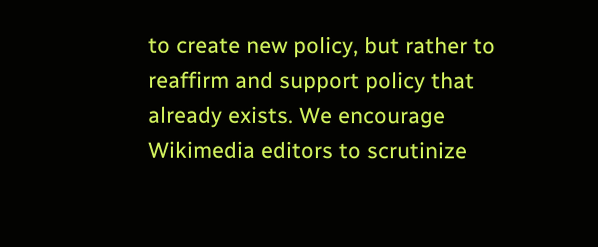to create new policy, but rather to reaffirm and support policy that
already exists. We encourage Wikimedia editors to scrutinize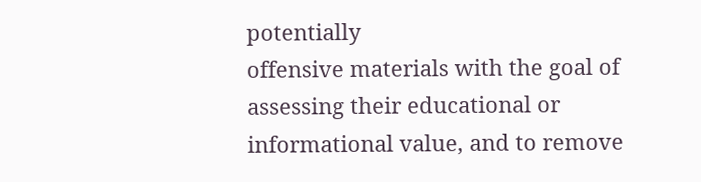potentially
offensive materials with the goal of assessing their educational or
informational value, and to remove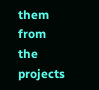them from the projects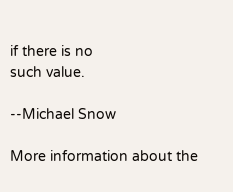if there is no
such value.

--Michael Snow

More information about the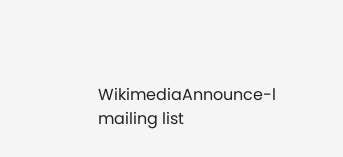WikimediaAnnounce-l mailing list